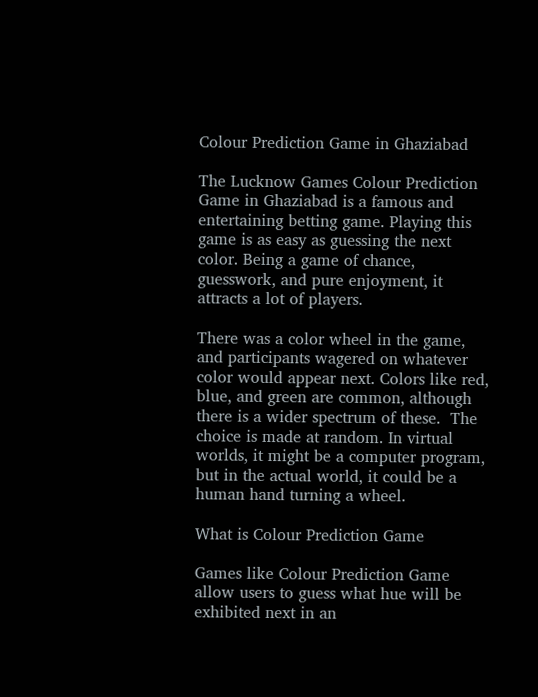Colour Prediction Game in Ghaziabad

The Lucknow Games Colour Prediction Game in Ghaziabad is a famous and entertaining betting game. Playing this game is as easy as guessing the next color. Being a game of chance, guesswork, and pure enjoyment, it attracts a lot of players.

There was a color wheel in the game, and participants wagered on whatever color would appear next. Colors like red, blue, and green are common, although there is a wider spectrum of these.  The choice is made at random. In virtual worlds, it might be a computer program, but in the actual world, it could be a human hand turning a wheel.

What is Colour Prediction Game

Games like Colour Prediction Game allow users to guess what hue will be exhibited next in an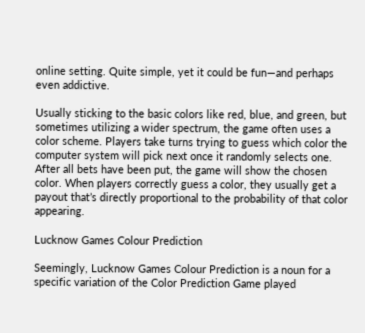online setting. Quite simple, yet it could be fun—and perhaps even addictive.

Usually sticking to the basic colors like red, blue, and green, but sometimes utilizing a wider spectrum, the game often uses a color scheme. Players take turns trying to guess which color the computer system will pick next once it randomly selects one. After all bets have been put, the game will show the chosen color. When players correctly guess a color, they usually get a payout that’s directly proportional to the probability of that color appearing.

Lucknow Games Colour Prediction

Seemingly, Lucknow Games Colour Prediction is a noun for a specific variation of the Color Prediction Game played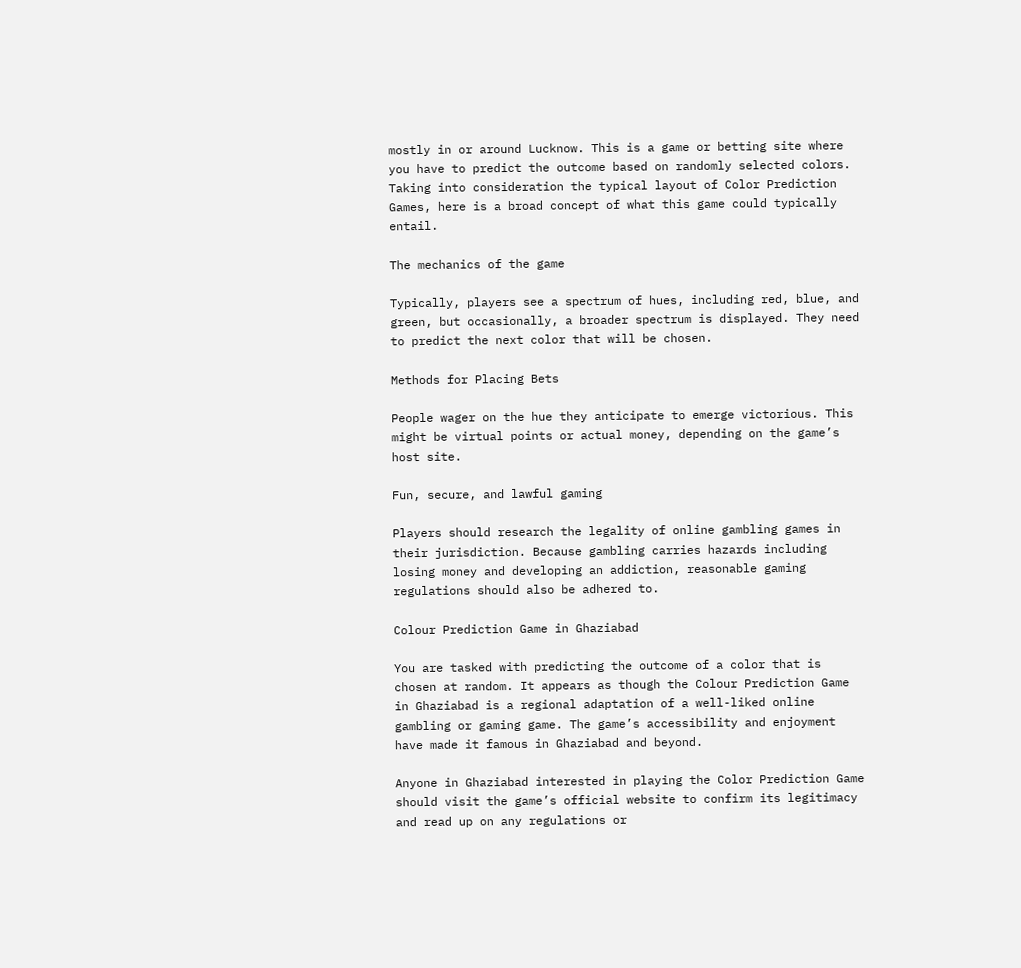mostly in or around Lucknow. This is a game or betting site where you have to predict the outcome based on randomly selected colors. Taking into consideration the typical layout of Color Prediction Games, here is a broad concept of what this game could typically entail.

The mechanics of the game

Typically, players see a spectrum of hues, including red, blue, and green, but occasionally, a broader spectrum is displayed. They need to predict the next color that will be chosen.

Methods for Placing Bets

People wager on the hue they anticipate to emerge victorious. This might be virtual points or actual money, depending on the game’s host site.

Fun, secure, and lawful gaming

Players should research the legality of online gambling games in their jurisdiction. Because gambling carries hazards including losing money and developing an addiction, reasonable gaming regulations should also be adhered to.

Colour Prediction Game in Ghaziabad

You are tasked with predicting the outcome of a color that is chosen at random. It appears as though the Colour Prediction Game in Ghaziabad is a regional adaptation of a well-liked online gambling or gaming game. The game’s accessibility and enjoyment have made it famous in Ghaziabad and beyond.

Anyone in Ghaziabad interested in playing the Color Prediction Game should visit the game’s official website to confirm its legitimacy and read up on any regulations or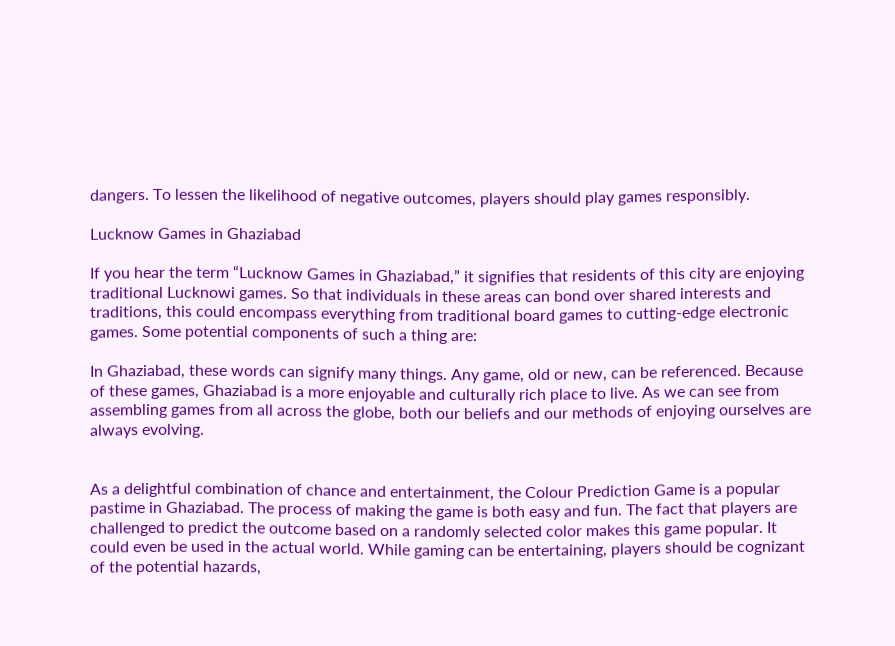dangers. To lessen the likelihood of negative outcomes, players should play games responsibly.

Lucknow Games in Ghaziabad

If you hear the term “Lucknow Games in Ghaziabad,” it signifies that residents of this city are enjoying traditional Lucknowi games. So that individuals in these areas can bond over shared interests and traditions, this could encompass everything from traditional board games to cutting-edge electronic games. Some potential components of such a thing are:

In Ghaziabad, these words can signify many things. Any game, old or new, can be referenced. Because of these games, Ghaziabad is a more enjoyable and culturally rich place to live. As we can see from assembling games from all across the globe, both our beliefs and our methods of enjoying ourselves are always evolving.


As a delightful combination of chance and entertainment, the Colour Prediction Game is a popular pastime in Ghaziabad. The process of making the game is both easy and fun. The fact that players are challenged to predict the outcome based on a randomly selected color makes this game popular. It could even be used in the actual world. While gaming can be entertaining, players should be cognizant of the potential hazards,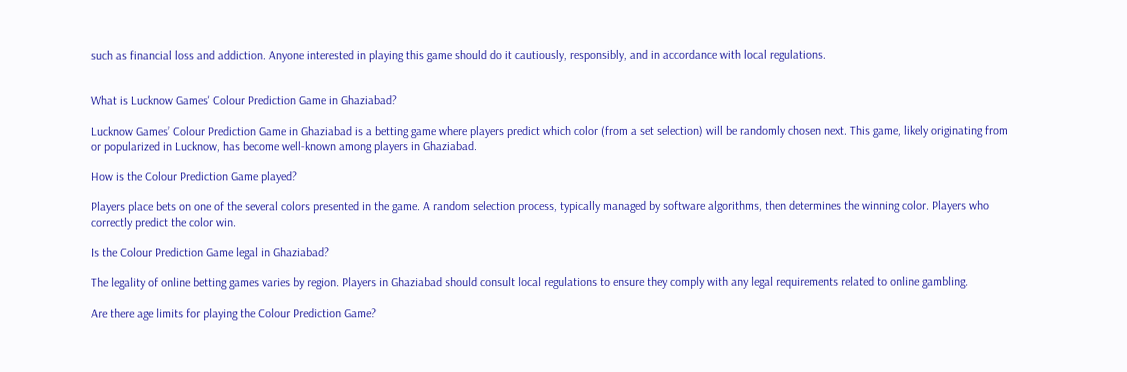such as financial loss and addiction. Anyone interested in playing this game should do it cautiously, responsibly, and in accordance with local regulations.


What is Lucknow Games' Colour Prediction Game in Ghaziabad?

Lucknow Games’ Colour Prediction Game in Ghaziabad is a betting game where players predict which color (from a set selection) will be randomly chosen next. This game, likely originating from or popularized in Lucknow, has become well-known among players in Ghaziabad.

How is the Colour Prediction Game played?

Players place bets on one of the several colors presented in the game. A random selection process, typically managed by software algorithms, then determines the winning color. Players who correctly predict the color win.

Is the Colour Prediction Game legal in Ghaziabad?

The legality of online betting games varies by region. Players in Ghaziabad should consult local regulations to ensure they comply with any legal requirements related to online gambling.

Are there age limits for playing the Colour Prediction Game?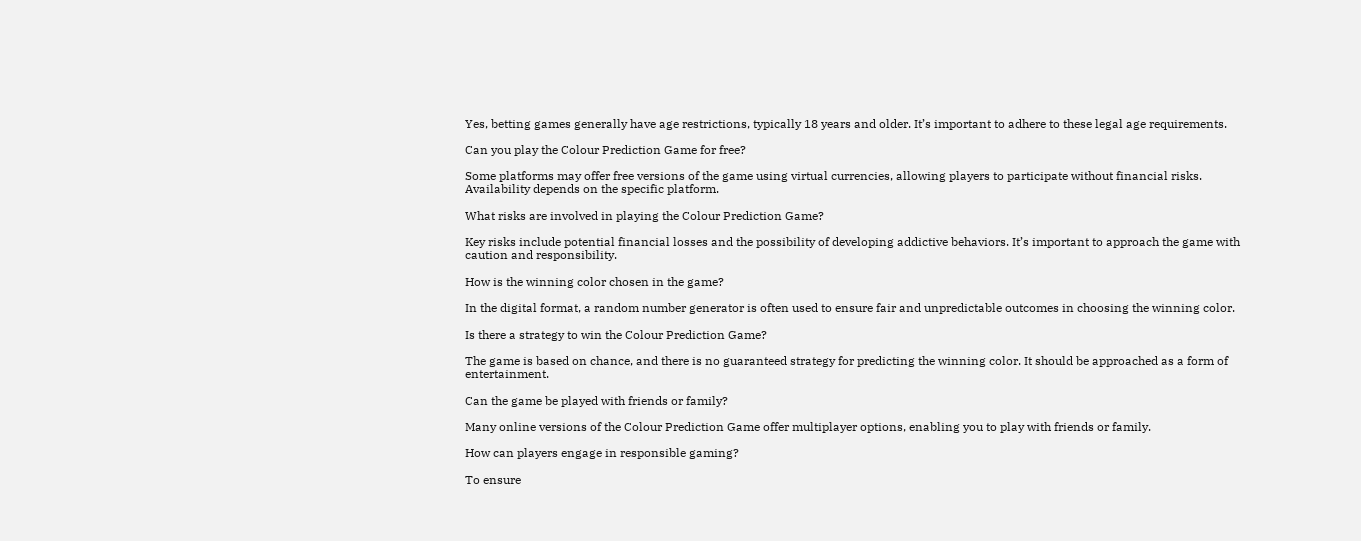Yes, betting games generally have age restrictions, typically 18 years and older. It’s important to adhere to these legal age requirements.

Can you play the Colour Prediction Game for free?

Some platforms may offer free versions of the game using virtual currencies, allowing players to participate without financial risks. Availability depends on the specific platform.

What risks are involved in playing the Colour Prediction Game?

Key risks include potential financial losses and the possibility of developing addictive behaviors. It’s important to approach the game with caution and responsibility.

How is the winning color chosen in the game?

In the digital format, a random number generator is often used to ensure fair and unpredictable outcomes in choosing the winning color.

Is there a strategy to win the Colour Prediction Game?

The game is based on chance, and there is no guaranteed strategy for predicting the winning color. It should be approached as a form of entertainment.

Can the game be played with friends or family?

Many online versions of the Colour Prediction Game offer multiplayer options, enabling you to play with friends or family.

How can players engage in responsible gaming?

To ensure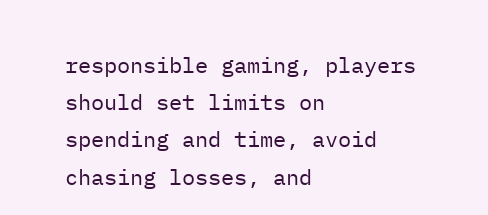responsible gaming, players should set limits on spending and time, avoid chasing losses, and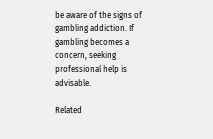be aware of the signs of gambling addiction. If gambling becomes a concern, seeking professional help is advisable.

Related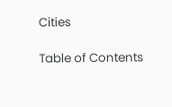Cities

Table of Contents